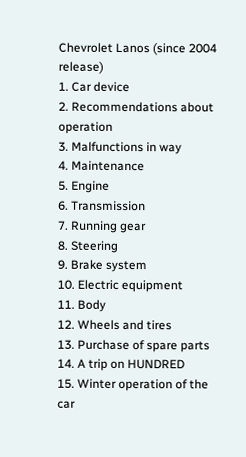Chevrolet Lanos (since 2004 release)
1. Car device
2. Recommendations about operation
3. Malfunctions in way
4. Maintenance
5. Engine
6. Transmission
7. Running gear
8. Steering
9. Brake system
10. Electric equipment
11. Body
12. Wheels and tires
13. Purchase of spare parts
14. A trip on HUNDRED
15. Winter operation of the car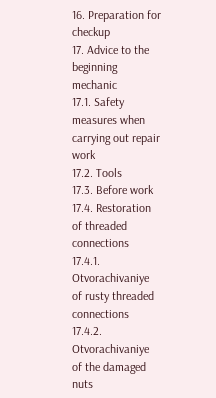16. Preparation for checkup
17. Advice to the beginning mechanic
17.1. Safety measures when carrying out repair work
17.2. Tools
17.3. Before work
17.4. Restoration of threaded connections
17.4.1. Otvorachivaniye of rusty threaded connections
17.4.2. Otvorachivaniye of the damaged nuts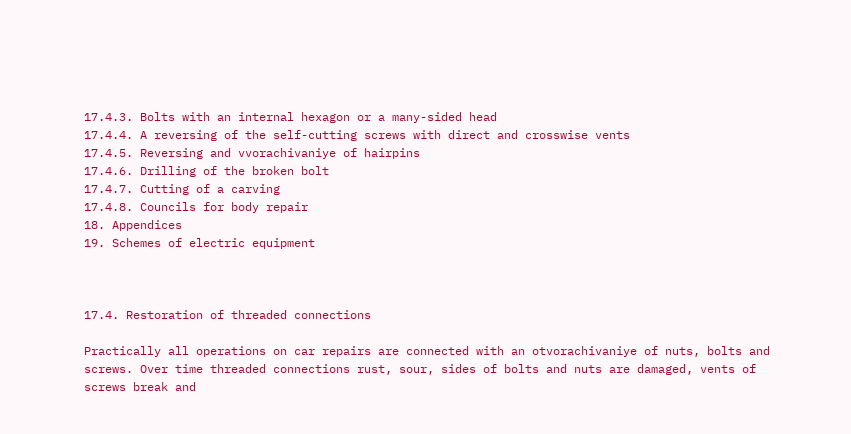17.4.3. Bolts with an internal hexagon or a many-sided head
17.4.4. A reversing of the self-cutting screws with direct and crosswise vents
17.4.5. Reversing and vvorachivaniye of hairpins
17.4.6. Drilling of the broken bolt
17.4.7. Cutting of a carving
17.4.8. Councils for body repair
18. Appendices
19. Schemes of electric equipment



17.4. Restoration of threaded connections

Practically all operations on car repairs are connected with an otvorachivaniye of nuts, bolts and screws. Over time threaded connections rust, sour, sides of bolts and nuts are damaged, vents of screws break and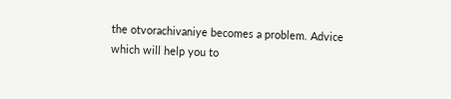the otvorachivaniye becomes a problem. Advice which will help you to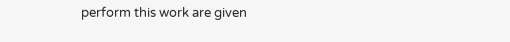perform this work are given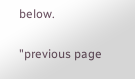below.

"previous page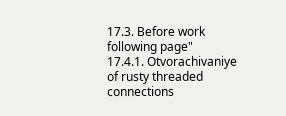17.3. Before work
following page"
17.4.1. Otvorachivaniye of rusty threaded connections